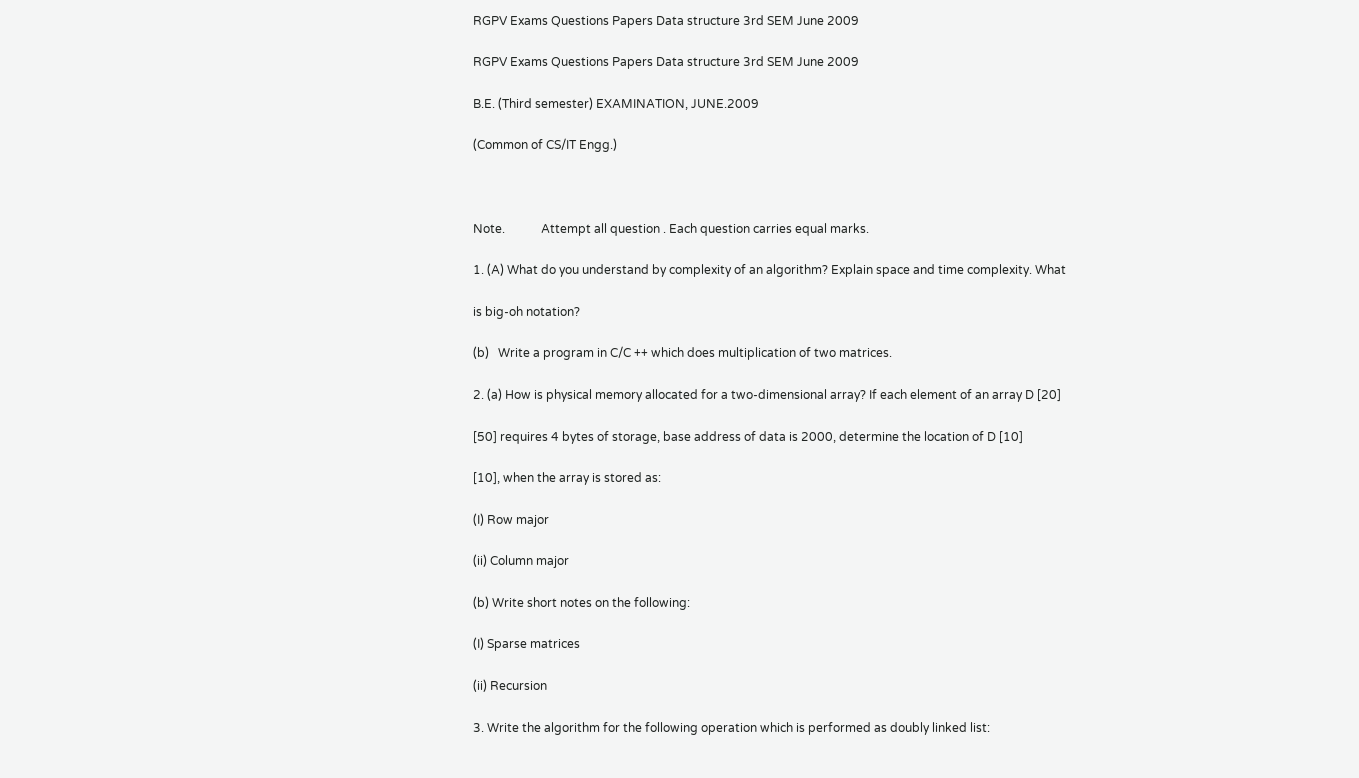RGPV Exams Questions Papers Data structure 3rd SEM June 2009

RGPV Exams Questions Papers Data structure 3rd SEM June 2009

B.E. (Third semester) EXAMINATION, JUNE.2009

(Common of CS/IT Engg.)



Note.            Attempt all question . Each question carries equal marks.

1. (A) What do you understand by complexity of an algorithm? Explain space and time complexity. What

is big-oh notation?

(b)   Write a program in C/C ++ which does multiplication of two matrices.

2. (a) How is physical memory allocated for a two-dimensional array? If each element of an array D [20]

[50] requires 4 bytes of storage, base address of data is 2000, determine the location of D [10]

[10], when the array is stored as:

(I) Row major

(ii) Column major

(b) Write short notes on the following:

(I) Sparse matrices

(ii) Recursion

3. Write the algorithm for the following operation which is performed as doubly linked list: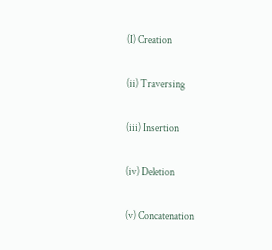(I) Creation

(ii) Traversing

(iii) Insertion

(iv) Deletion

(v) Concatenation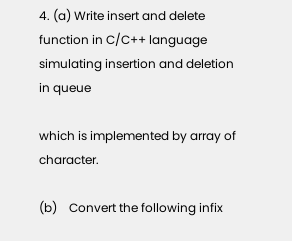4. (a) Write insert and delete function in C/C++ language simulating insertion and deletion in queue

which is implemented by array of character.

(b)    Convert the following infix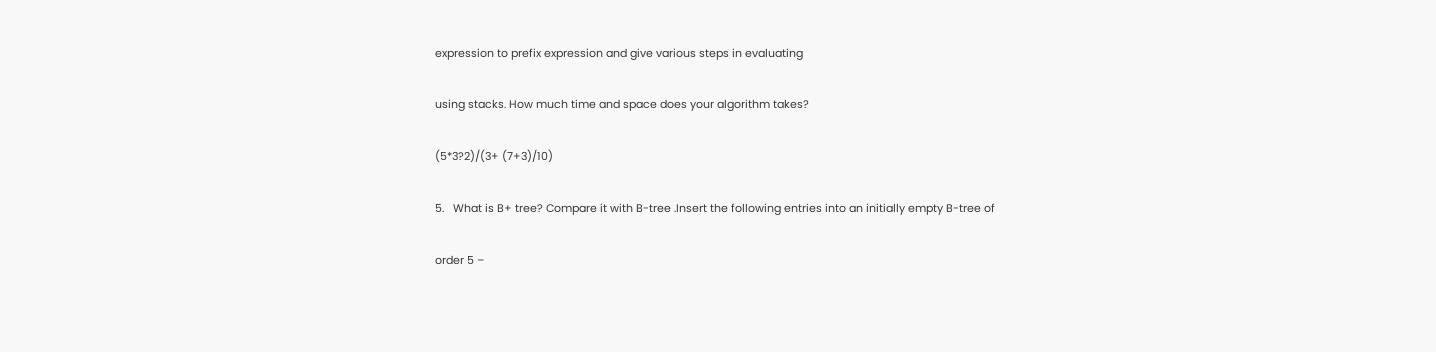expression to prefix expression and give various steps in evaluating

using stacks. How much time and space does your algorithm takes?

(5*3?2)/(3+ (7+3)/10)

5.   What is B+ tree? Compare it with B-tree .Insert the following entries into an initially empty B-tree of

order 5 –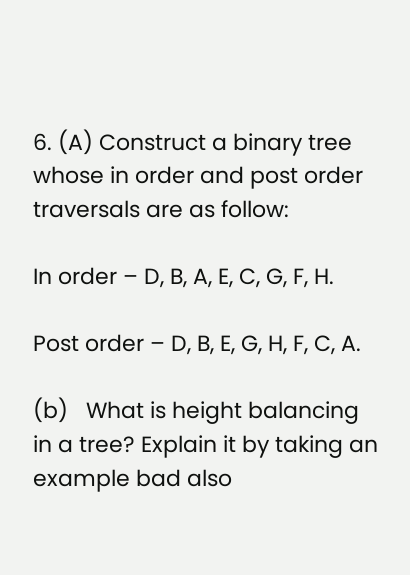6. (A) Construct a binary tree whose in order and post order traversals are as follow:

In order – D, B, A, E, C, G, F, H.

Post order – D, B, E, G, H, F, C, A.

(b)   What is height balancing in a tree? Explain it by taking an example bad also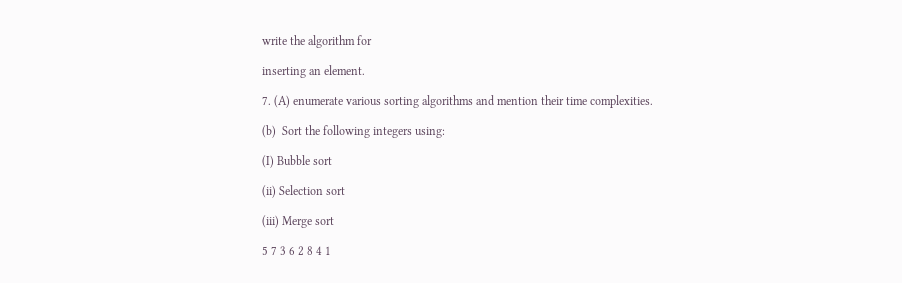write the algorithm for

inserting an element.

7. (A) enumerate various sorting algorithms and mention their time complexities.

(b)  Sort the following integers using:

(I) Bubble sort

(ii) Selection sort

(iii) Merge sort

5 7 3 6 2 8 4 1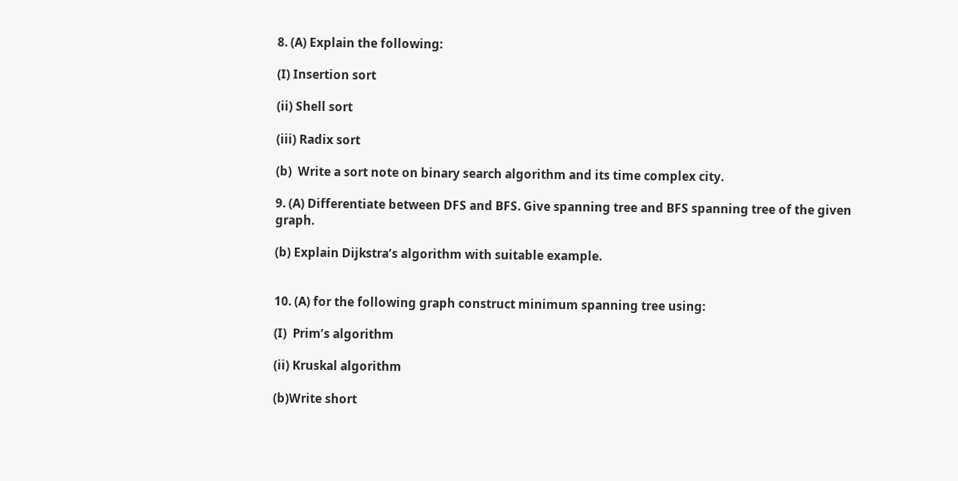8. (A) Explain the following:

(I) Insertion sort

(ii) Shell sort

(iii) Radix sort

(b)  Write a sort note on binary search algorithm and its time complex city.

9. (A) Differentiate between DFS and BFS. Give spanning tree and BFS spanning tree of the given graph.

(b) Explain Dijkstra’s algorithm with suitable example.


10. (A) for the following graph construct minimum spanning tree using:

(I)  Prim’s algorithm

(ii) Kruskal algorithm

(b)Write short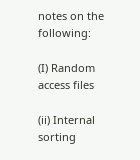notes on the following:

(I) Random access files

(ii) Internal sorting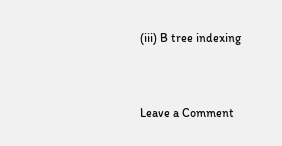(iii) B tree indexing



Leave a Comment